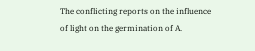The conflicting reports on the influence of light on the germination of A.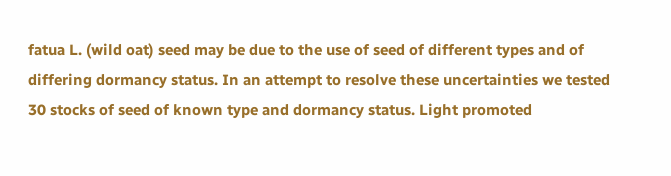fatua L. (wild oat) seed may be due to the use of seed of different types and of differing dormancy status. In an attempt to resolve these uncertainties we tested 30 stocks of seed of known type and dormancy status. Light promoted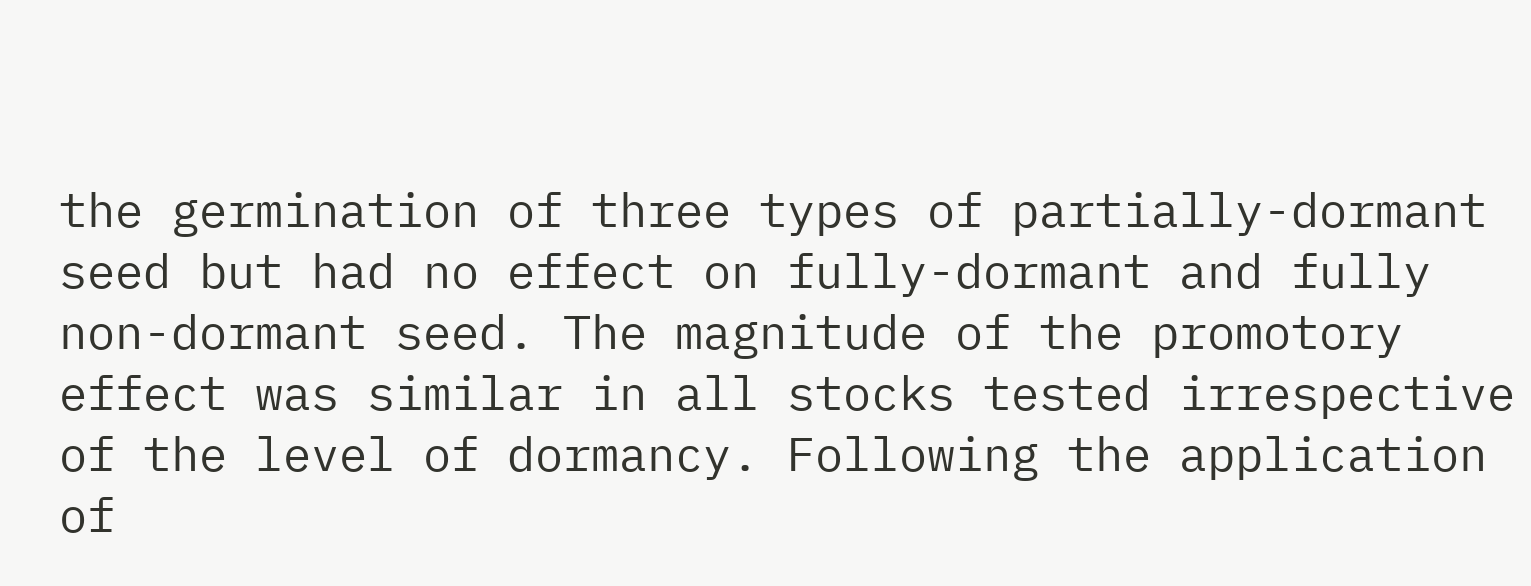the germination of three types of partially-dormant seed but had no effect on fully-dormant and fully non-dormant seed. The magnitude of the promotory effect was similar in all stocks tested irrespective of the level of dormancy. Following the application of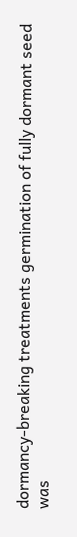dormancy-breaking treatments germination of fully dormant seed was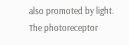also promoted by light. The photoreceptor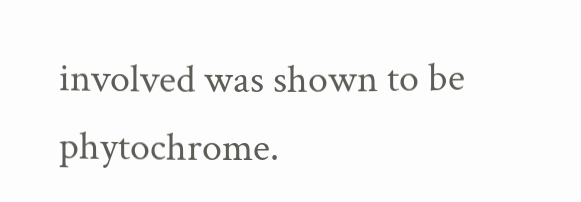involved was shown to be phytochrome.